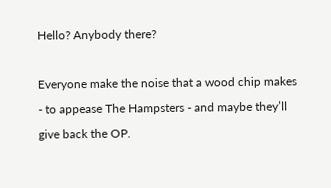Hello? Anybody there?

Everyone make the noise that a wood chip makes - to appease The Hampsters - and maybe they’ll give back the OP.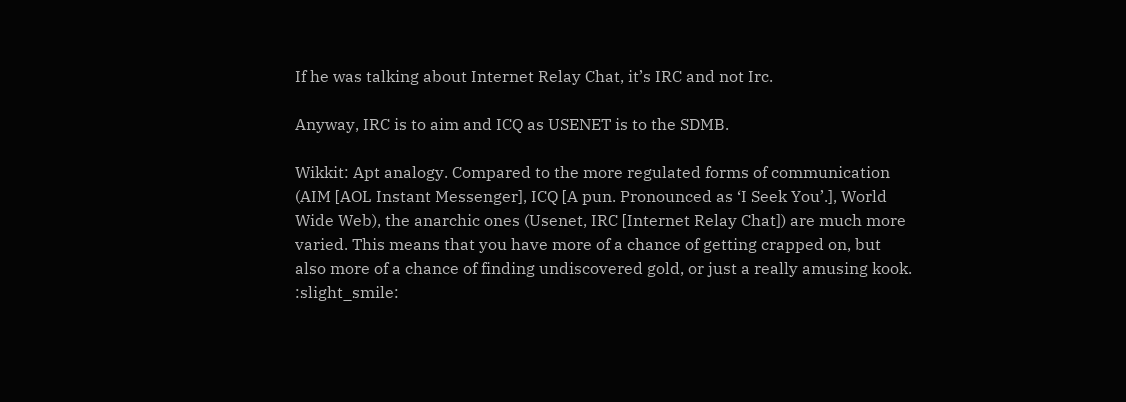If he was talking about Internet Relay Chat, it’s IRC and not Irc.

Anyway, IRC is to aim and ICQ as USENET is to the SDMB.

Wikkit: Apt analogy. Compared to the more regulated forms of communication (AIM [AOL Instant Messenger], ICQ [A pun. Pronounced as ‘I Seek You’.], World Wide Web), the anarchic ones (Usenet, IRC [Internet Relay Chat]) are much more varied. This means that you have more of a chance of getting crapped on, but also more of a chance of finding undiscovered gold, or just a really amusing kook. :slight_smile: